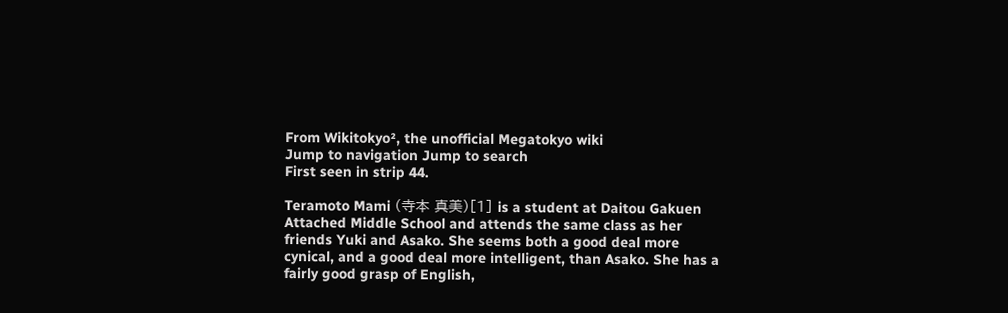From Wikitokyo², the unofficial Megatokyo wiki
Jump to navigation Jump to search
First seen in strip 44.

Teramoto Mami (寺本 真美)[1] is a student at Daitou Gakuen Attached Middle School and attends the same class as her friends Yuki and Asako. She seems both a good deal more cynical, and a good deal more intelligent, than Asako. She has a fairly good grasp of English,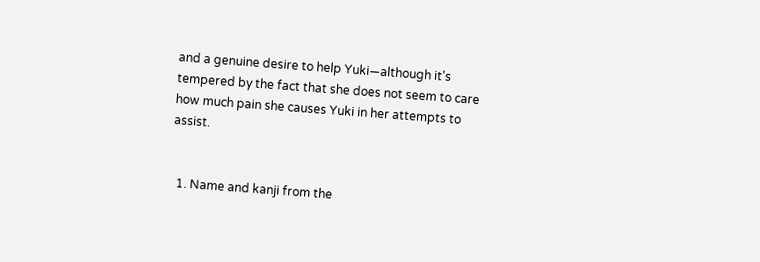and a genuine desire to help Yuki—although it's tempered by the fact that she does not seem to care how much pain she causes Yuki in her attempts to assist.


  1. Name and kanji from the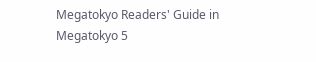Megatokyo Readers' Guide in Megatokyo 5